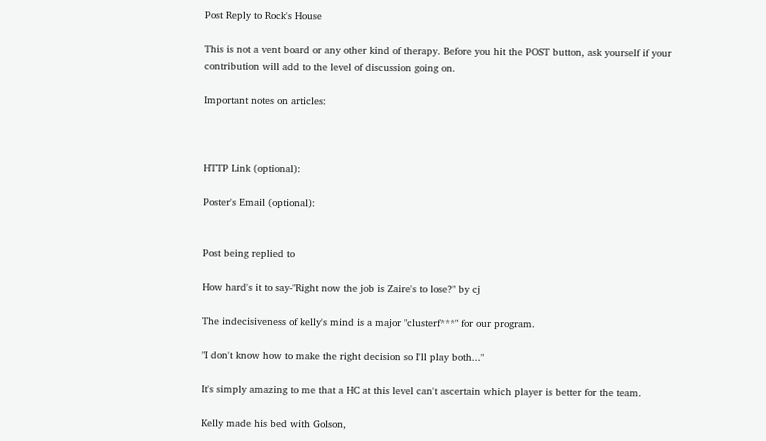Post Reply to Rock's House

This is not a vent board or any other kind of therapy. Before you hit the POST button, ask yourself if your contribution will add to the level of discussion going on.

Important notes on articles:



HTTP Link (optional):

Poster's Email (optional):


Post being replied to

How hard's it to say-"Right now the job is Zaire's to lose?" by cj

The indecisiveness of kelly's mind is a major "clusterf***" for our program.

"I don't know how to make the right decision so I'll play both..."

It's simply amazing to me that a HC at this level can't ascertain which player is better for the team.

Kelly made his bed with Golson,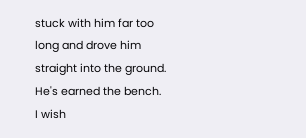stuck with him far too long and drove him straight into the ground. He's earned the bench. I wish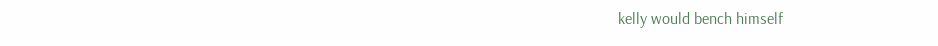kelly would bench himself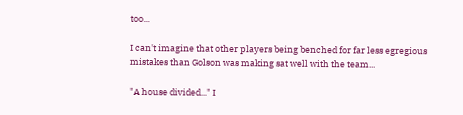too...

I can't imagine that other players being benched for far less egregious mistakes than Golson was making sat well with the team...

"A house divided..." I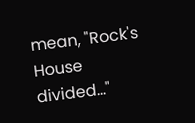mean, "Rock's House divided..."